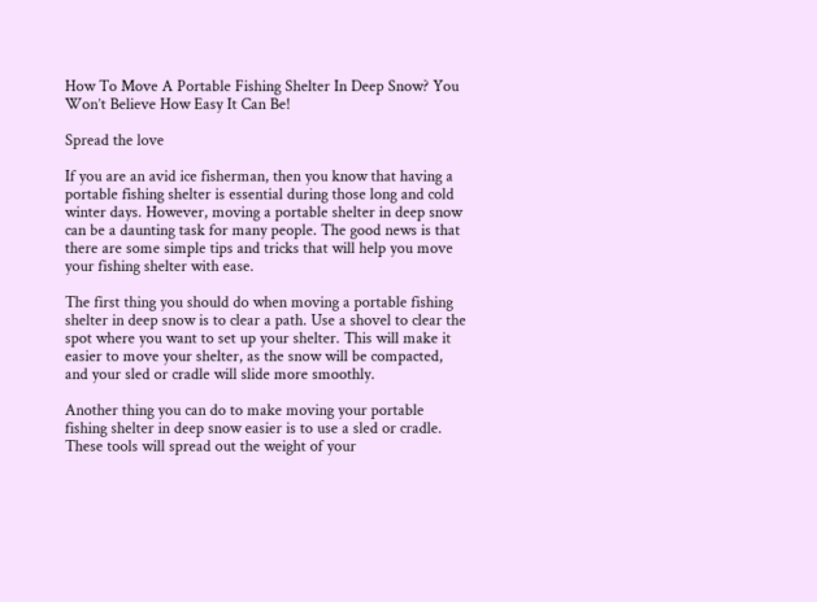How To Move A Portable Fishing Shelter In Deep Snow? You Won’t Believe How Easy It Can Be!

Spread the love

If you are an avid ice fisherman, then you know that having a portable fishing shelter is essential during those long and cold winter days. However, moving a portable shelter in deep snow can be a daunting task for many people. The good news is that there are some simple tips and tricks that will help you move your fishing shelter with ease.

The first thing you should do when moving a portable fishing shelter in deep snow is to clear a path. Use a shovel to clear the spot where you want to set up your shelter. This will make it easier to move your shelter, as the snow will be compacted, and your sled or cradle will slide more smoothly.

Another thing you can do to make moving your portable fishing shelter in deep snow easier is to use a sled or cradle. These tools will spread out the weight of your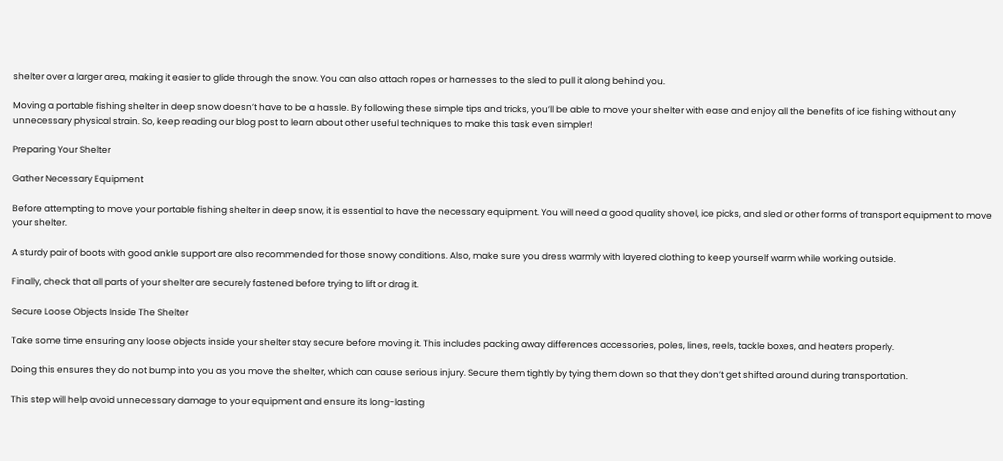shelter over a larger area, making it easier to glide through the snow. You can also attach ropes or harnesses to the sled to pull it along behind you.

Moving a portable fishing shelter in deep snow doesn’t have to be a hassle. By following these simple tips and tricks, you’ll be able to move your shelter with ease and enjoy all the benefits of ice fishing without any unnecessary physical strain. So, keep reading our blog post to learn about other useful techniques to make this task even simpler!

Preparing Your Shelter

Gather Necessary Equipment

Before attempting to move your portable fishing shelter in deep snow, it is essential to have the necessary equipment. You will need a good quality shovel, ice picks, and sled or other forms of transport equipment to move your shelter.

A sturdy pair of boots with good ankle support are also recommended for those snowy conditions. Also, make sure you dress warmly with layered clothing to keep yourself warm while working outside.

Finally, check that all parts of your shelter are securely fastened before trying to lift or drag it.

Secure Loose Objects Inside The Shelter

Take some time ensuring any loose objects inside your shelter stay secure before moving it. This includes packing away differences accessories, poles, lines, reels, tackle boxes, and heaters properly.

Doing this ensures they do not bump into you as you move the shelter, which can cause serious injury. Secure them tightly by tying them down so that they don’t get shifted around during transportation.

This step will help avoid unnecessary damage to your equipment and ensure its long-lasting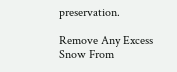preservation.

Remove Any Excess Snow From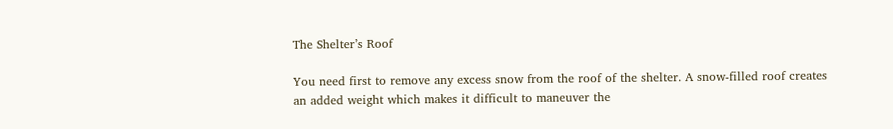The Shelter’s Roof

You need first to remove any excess snow from the roof of the shelter. A snow-filled roof creates an added weight which makes it difficult to maneuver the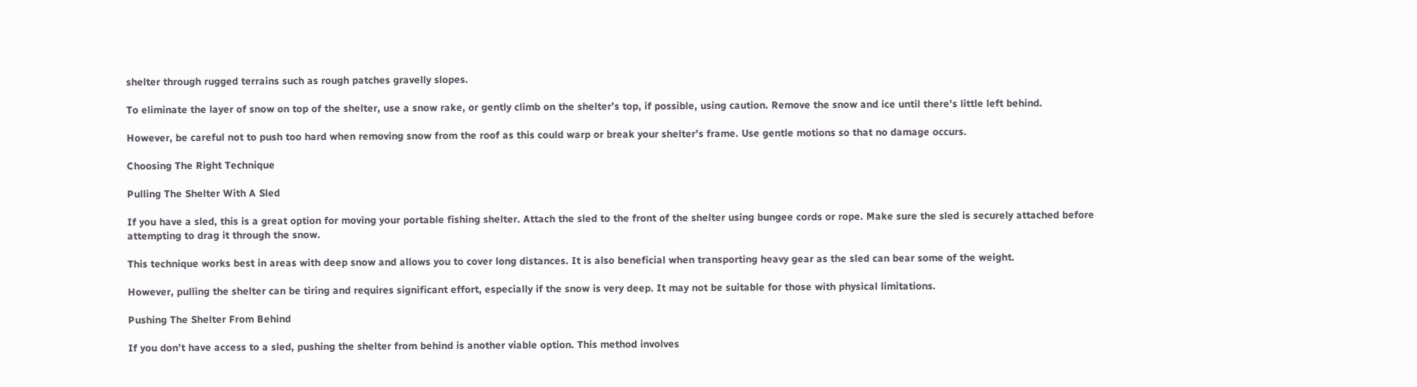shelter through rugged terrains such as rough patches gravelly slopes.

To eliminate the layer of snow on top of the shelter, use a snow rake, or gently climb on the shelter’s top, if possible, using caution. Remove the snow and ice until there’s little left behind.

However, be careful not to push too hard when removing snow from the roof as this could warp or break your shelter’s frame. Use gentle motions so that no damage occurs.

Choosing The Right Technique

Pulling The Shelter With A Sled

If you have a sled, this is a great option for moving your portable fishing shelter. Attach the sled to the front of the shelter using bungee cords or rope. Make sure the sled is securely attached before attempting to drag it through the snow.

This technique works best in areas with deep snow and allows you to cover long distances. It is also beneficial when transporting heavy gear as the sled can bear some of the weight.

However, pulling the shelter can be tiring and requires significant effort, especially if the snow is very deep. It may not be suitable for those with physical limitations.

Pushing The Shelter From Behind

If you don’t have access to a sled, pushing the shelter from behind is another viable option. This method involves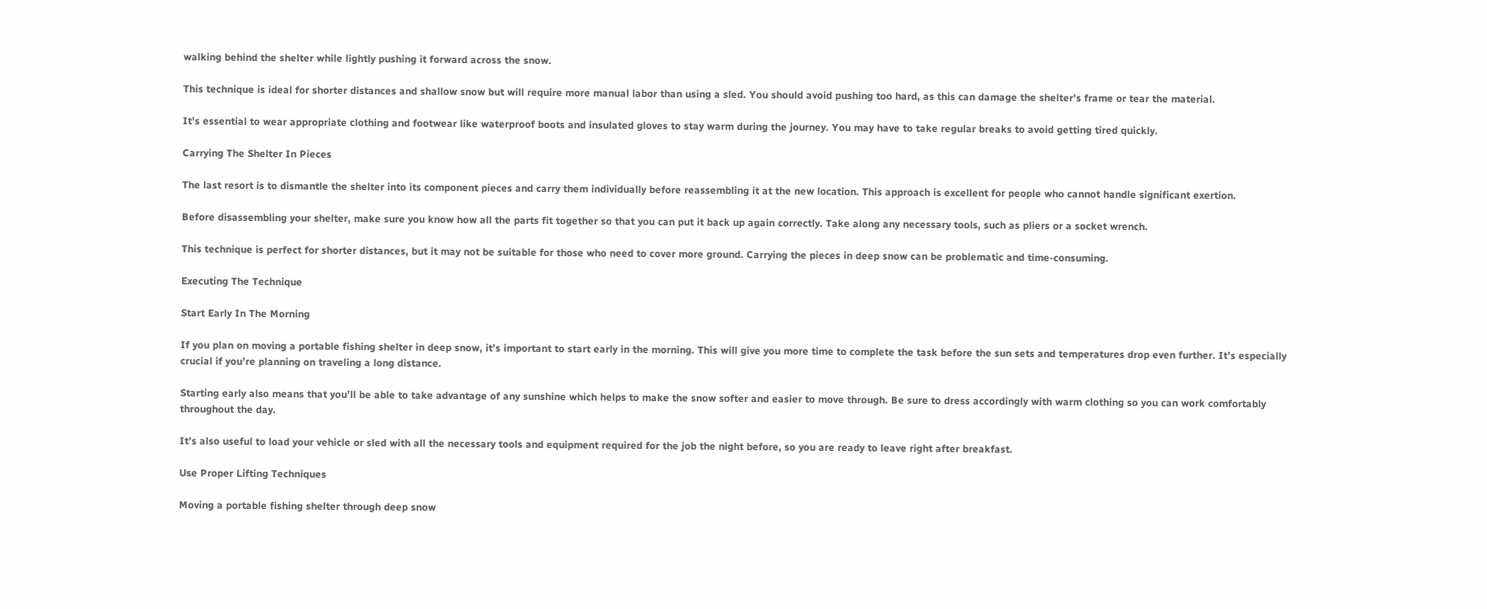walking behind the shelter while lightly pushing it forward across the snow.

This technique is ideal for shorter distances and shallow snow but will require more manual labor than using a sled. You should avoid pushing too hard, as this can damage the shelter’s frame or tear the material.

It’s essential to wear appropriate clothing and footwear like waterproof boots and insulated gloves to stay warm during the journey. You may have to take regular breaks to avoid getting tired quickly.

Carrying The Shelter In Pieces

The last resort is to dismantle the shelter into its component pieces and carry them individually before reassembling it at the new location. This approach is excellent for people who cannot handle significant exertion.

Before disassembling your shelter, make sure you know how all the parts fit together so that you can put it back up again correctly. Take along any necessary tools, such as pliers or a socket wrench.

This technique is perfect for shorter distances, but it may not be suitable for those who need to cover more ground. Carrying the pieces in deep snow can be problematic and time-consuming.

Executing The Technique

Start Early In The Morning

If you plan on moving a portable fishing shelter in deep snow, it’s important to start early in the morning. This will give you more time to complete the task before the sun sets and temperatures drop even further. It’s especially crucial if you’re planning on traveling a long distance.

Starting early also means that you’ll be able to take advantage of any sunshine which helps to make the snow softer and easier to move through. Be sure to dress accordingly with warm clothing so you can work comfortably throughout the day.

It’s also useful to load your vehicle or sled with all the necessary tools and equipment required for the job the night before, so you are ready to leave right after breakfast.

Use Proper Lifting Techniques

Moving a portable fishing shelter through deep snow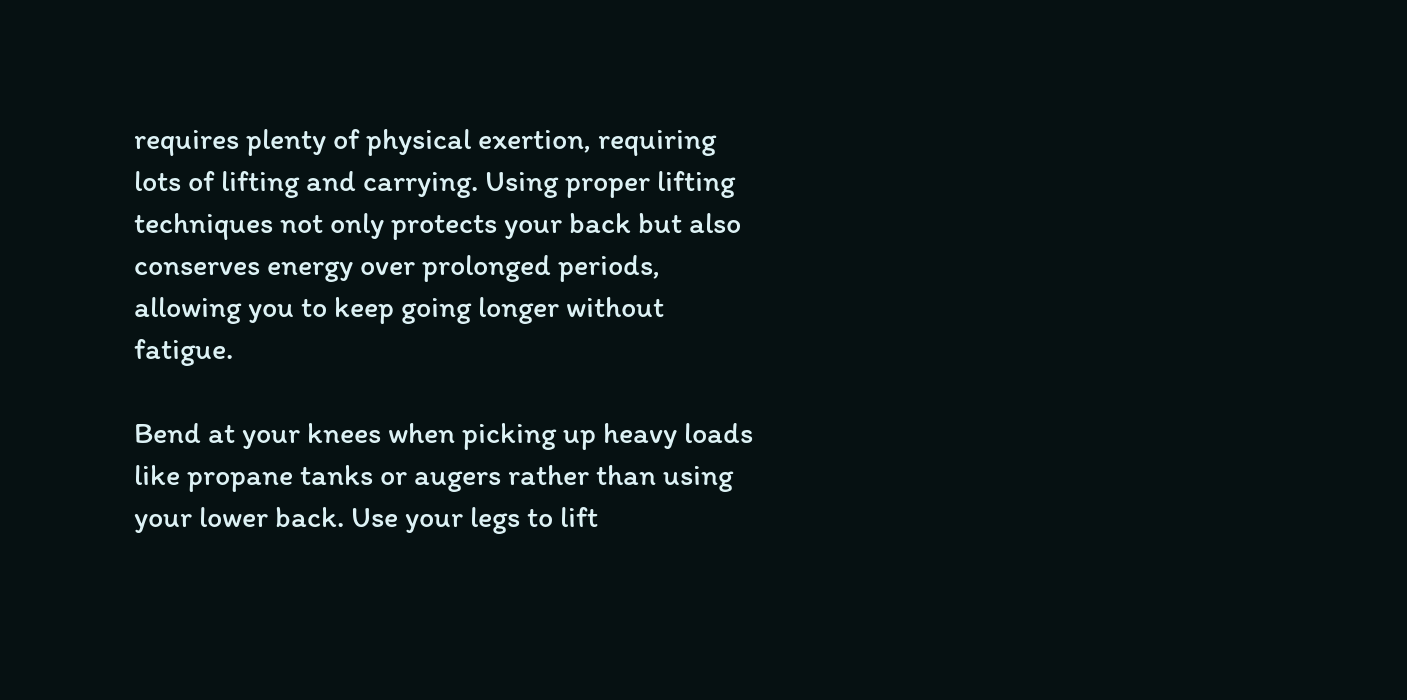requires plenty of physical exertion, requiring lots of lifting and carrying. Using proper lifting techniques not only protects your back but also conserves energy over prolonged periods, allowing you to keep going longer without fatigue.

Bend at your knees when picking up heavy loads like propane tanks or augers rather than using your lower back. Use your legs to lift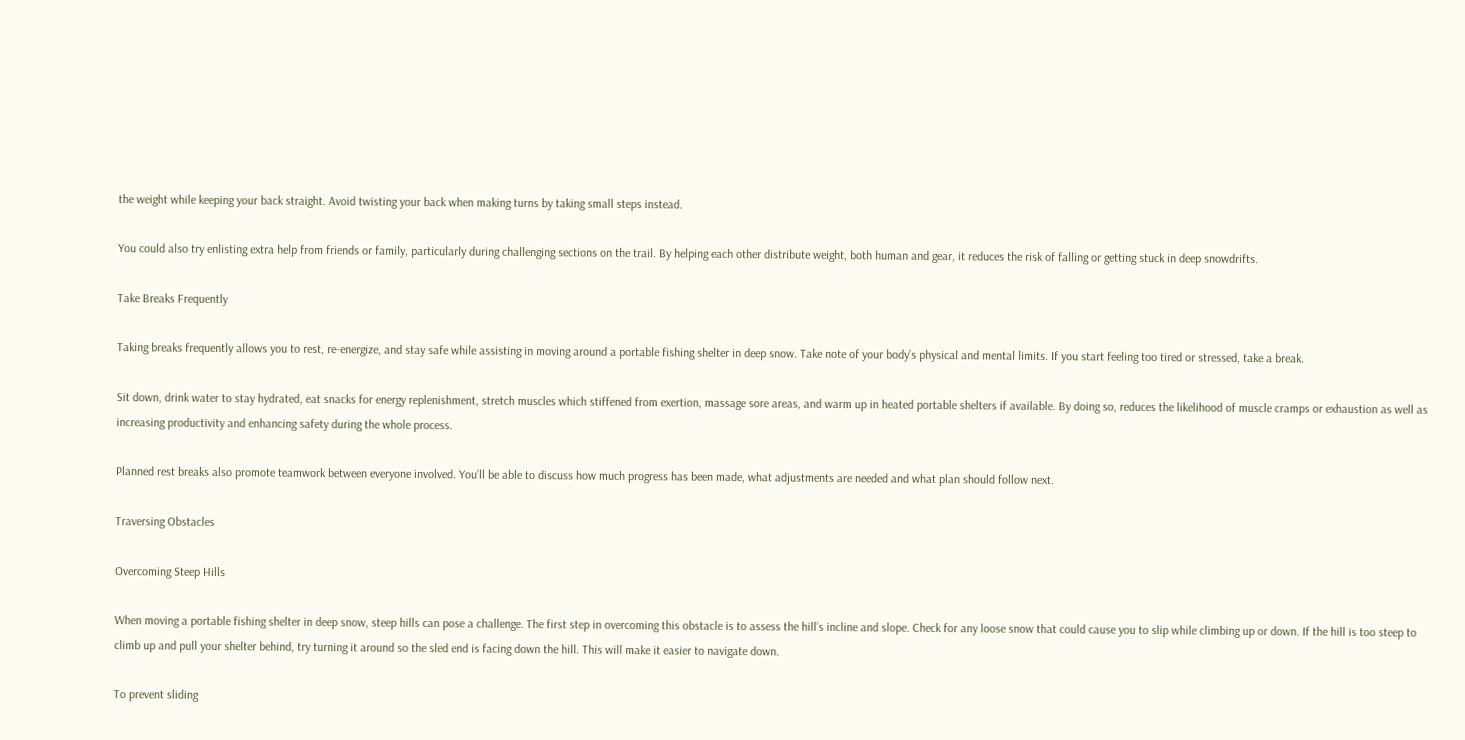the weight while keeping your back straight. Avoid twisting your back when making turns by taking small steps instead.

You could also try enlisting extra help from friends or family, particularly during challenging sections on the trail. By helping each other distribute weight, both human and gear, it reduces the risk of falling or getting stuck in deep snowdrifts.

Take Breaks Frequently

Taking breaks frequently allows you to rest, re-energize, and stay safe while assisting in moving around a portable fishing shelter in deep snow. Take note of your body’s physical and mental limits. If you start feeling too tired or stressed, take a break.

Sit down, drink water to stay hydrated, eat snacks for energy replenishment, stretch muscles which stiffened from exertion, massage sore areas, and warm up in heated portable shelters if available. By doing so, reduces the likelihood of muscle cramps or exhaustion as well as increasing productivity and enhancing safety during the whole process.

Planned rest breaks also promote teamwork between everyone involved. You’ll be able to discuss how much progress has been made, what adjustments are needed and what plan should follow next.

Traversing Obstacles

Overcoming Steep Hills

When moving a portable fishing shelter in deep snow, steep hills can pose a challenge. The first step in overcoming this obstacle is to assess the hill’s incline and slope. Check for any loose snow that could cause you to slip while climbing up or down. If the hill is too steep to climb up and pull your shelter behind, try turning it around so the sled end is facing down the hill. This will make it easier to navigate down.

To prevent sliding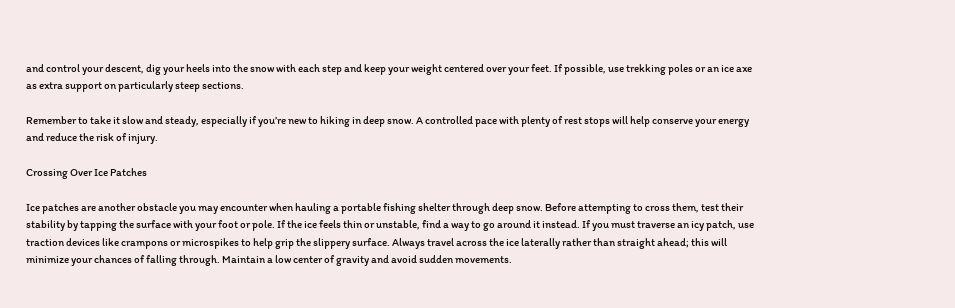and control your descent, dig your heels into the snow with each step and keep your weight centered over your feet. If possible, use trekking poles or an ice axe as extra support on particularly steep sections.

Remember to take it slow and steady, especially if you’re new to hiking in deep snow. A controlled pace with plenty of rest stops will help conserve your energy and reduce the risk of injury.

Crossing Over Ice Patches

Ice patches are another obstacle you may encounter when hauling a portable fishing shelter through deep snow. Before attempting to cross them, test their stability by tapping the surface with your foot or pole. If the ice feels thin or unstable, find a way to go around it instead. If you must traverse an icy patch, use traction devices like crampons or microspikes to help grip the slippery surface. Always travel across the ice laterally rather than straight ahead; this will minimize your chances of falling through. Maintain a low center of gravity and avoid sudden movements.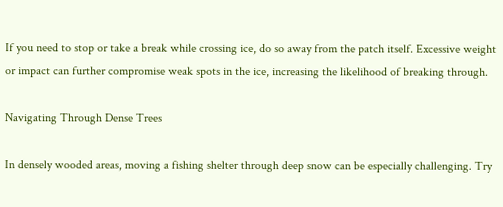If you need to stop or take a break while crossing ice, do so away from the patch itself. Excessive weight or impact can further compromise weak spots in the ice, increasing the likelihood of breaking through.

Navigating Through Dense Trees

In densely wooded areas, moving a fishing shelter through deep snow can be especially challenging. Try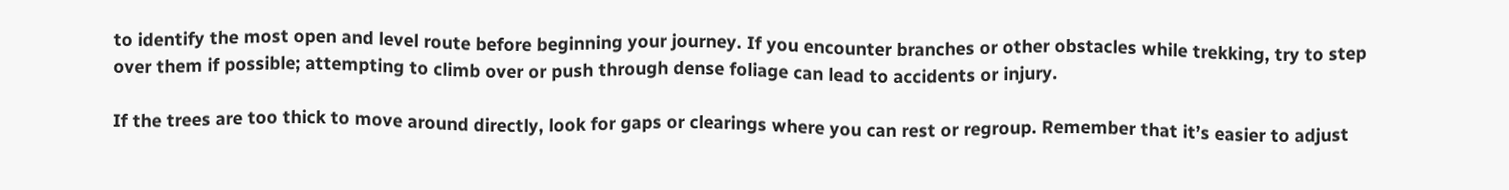to identify the most open and level route before beginning your journey. If you encounter branches or other obstacles while trekking, try to step over them if possible; attempting to climb over or push through dense foliage can lead to accidents or injury.

If the trees are too thick to move around directly, look for gaps or clearings where you can rest or regroup. Remember that it’s easier to adjust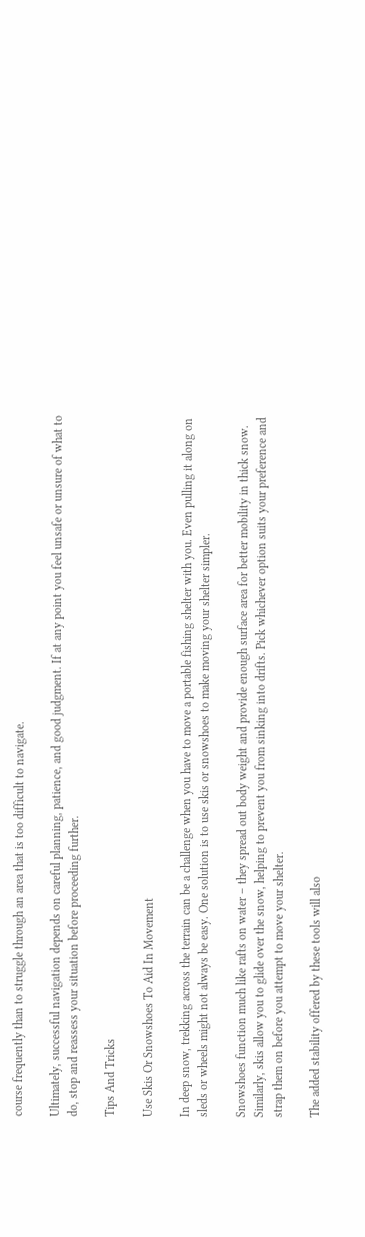course frequently than to struggle through an area that is too difficult to navigate.

Ultimately, successful navigation depends on careful planning, patience, and good judgment. If at any point you feel unsafe or unsure of what to do, stop and reassess your situation before proceeding further.

Tips And Tricks

Use Skis Or Snowshoes To Aid In Movement

In deep snow, trekking across the terrain can be a challenge when you have to move a portable fishing shelter with you. Even pulling it along on sleds or wheels might not always be easy. One solution is to use skis or snowshoes to make moving your shelter simpler.

Snowshoes function much like rafts on water – they spread out body weight and provide enough surface area for better mobility in thick snow. Similarly, skis allow you to glide over the snow, helping to prevent you from sinking into drifts. Pick whichever option suits your preference and strap them on before you attempt to move your shelter.

The added stability offered by these tools will also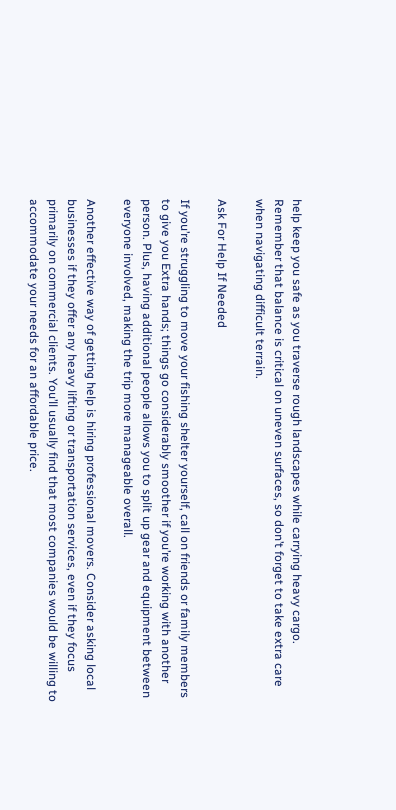help keep you safe as you traverse rough landscapes while carrying heavy cargo. Remember that balance is critical on uneven surfaces, so don’t forget to take extra care when navigating difficult terrain.

Ask For Help If Needed

If you’re struggling to move your fishing shelter yourself, call on friends or family members to give you Extra hands; things go considerably smoother if you’re working with another person. Plus, having additional people allows you to split up gear and equipment between everyone involved, making the trip more manageable overall.

Another effective way of getting help is hiring professional movers. Consider asking local businesses if they offer any heavy lifting or transportation services, even if they focus primarily on commercial clients. You’ll usually find that most companies would be willing to accommodate your needs for an affordable price.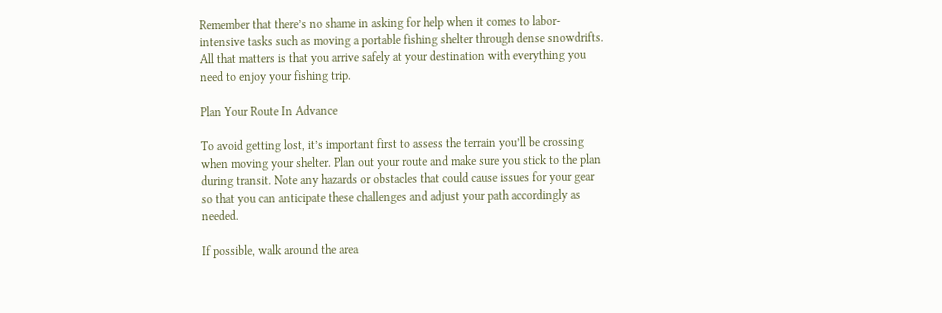Remember that there’s no shame in asking for help when it comes to labor-intensive tasks such as moving a portable fishing shelter through dense snowdrifts. All that matters is that you arrive safely at your destination with everything you need to enjoy your fishing trip.

Plan Your Route In Advance

To avoid getting lost, it’s important first to assess the terrain you’ll be crossing when moving your shelter. Plan out your route and make sure you stick to the plan during transit. Note any hazards or obstacles that could cause issues for your gear so that you can anticipate these challenges and adjust your path accordingly as needed.

If possible, walk around the area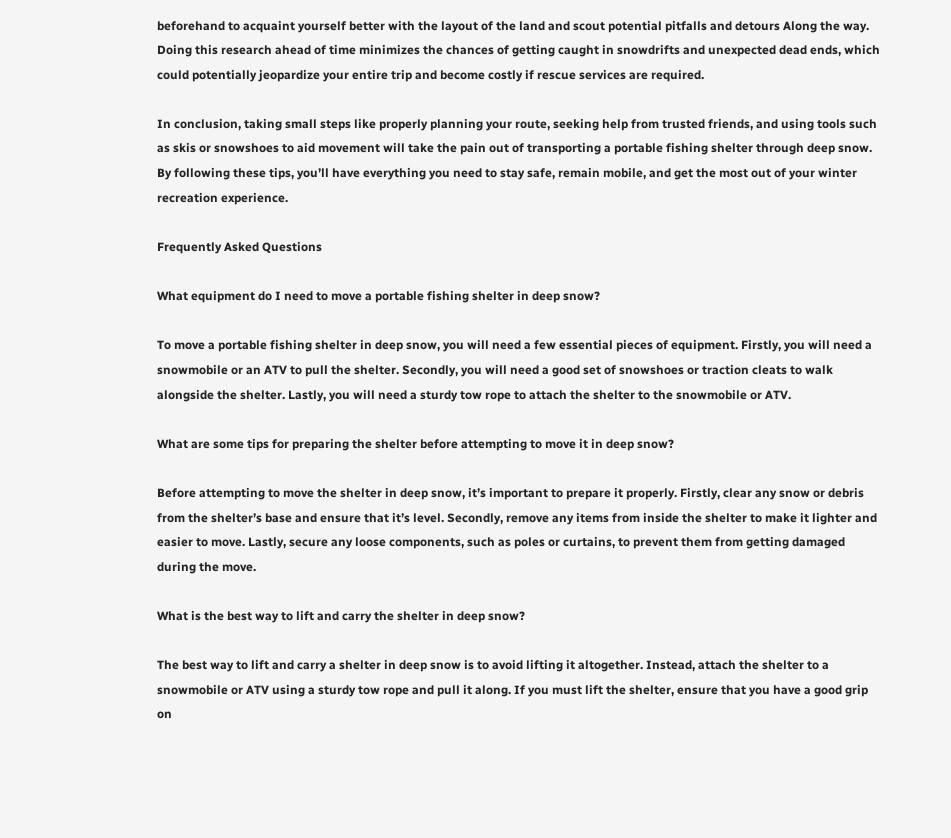beforehand to acquaint yourself better with the layout of the land and scout potential pitfalls and detours Along the way. Doing this research ahead of time minimizes the chances of getting caught in snowdrifts and unexpected dead ends, which could potentially jeopardize your entire trip and become costly if rescue services are required.

In conclusion, taking small steps like properly planning your route, seeking help from trusted friends, and using tools such as skis or snowshoes to aid movement will take the pain out of transporting a portable fishing shelter through deep snow. By following these tips, you’ll have everything you need to stay safe, remain mobile, and get the most out of your winter recreation experience.

Frequently Asked Questions

What equipment do I need to move a portable fishing shelter in deep snow?

To move a portable fishing shelter in deep snow, you will need a few essential pieces of equipment. Firstly, you will need a snowmobile or an ATV to pull the shelter. Secondly, you will need a good set of snowshoes or traction cleats to walk alongside the shelter. Lastly, you will need a sturdy tow rope to attach the shelter to the snowmobile or ATV.

What are some tips for preparing the shelter before attempting to move it in deep snow?

Before attempting to move the shelter in deep snow, it’s important to prepare it properly. Firstly, clear any snow or debris from the shelter’s base and ensure that it’s level. Secondly, remove any items from inside the shelter to make it lighter and easier to move. Lastly, secure any loose components, such as poles or curtains, to prevent them from getting damaged during the move.

What is the best way to lift and carry the shelter in deep snow?

The best way to lift and carry a shelter in deep snow is to avoid lifting it altogether. Instead, attach the shelter to a snowmobile or ATV using a sturdy tow rope and pull it along. If you must lift the shelter, ensure that you have a good grip on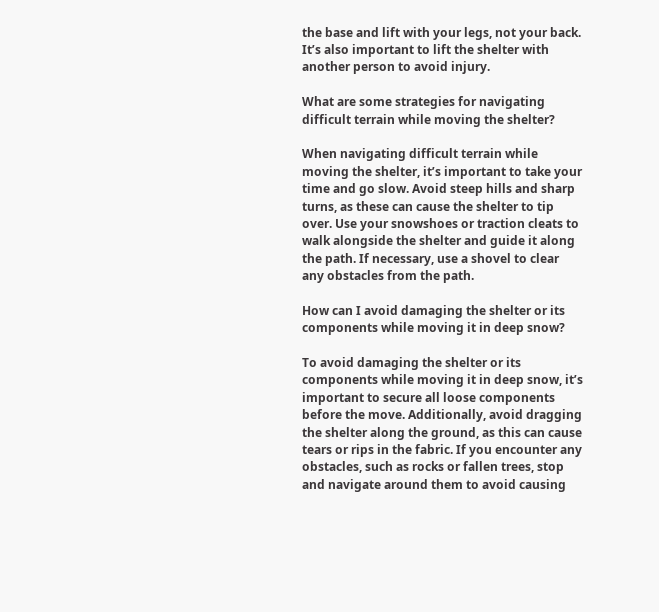the base and lift with your legs, not your back. It’s also important to lift the shelter with another person to avoid injury.

What are some strategies for navigating difficult terrain while moving the shelter?

When navigating difficult terrain while moving the shelter, it’s important to take your time and go slow. Avoid steep hills and sharp turns, as these can cause the shelter to tip over. Use your snowshoes or traction cleats to walk alongside the shelter and guide it along the path. If necessary, use a shovel to clear any obstacles from the path.

How can I avoid damaging the shelter or its components while moving it in deep snow?

To avoid damaging the shelter or its components while moving it in deep snow, it’s important to secure all loose components before the move. Additionally, avoid dragging the shelter along the ground, as this can cause tears or rips in the fabric. If you encounter any obstacles, such as rocks or fallen trees, stop and navigate around them to avoid causing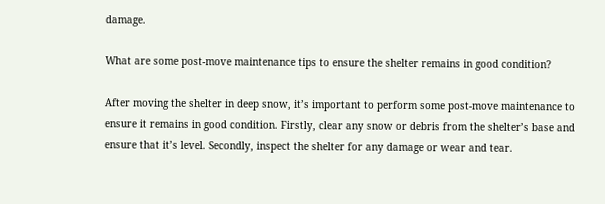damage.

What are some post-move maintenance tips to ensure the shelter remains in good condition?

After moving the shelter in deep snow, it’s important to perform some post-move maintenance to ensure it remains in good condition. Firstly, clear any snow or debris from the shelter’s base and ensure that it’s level. Secondly, inspect the shelter for any damage or wear and tear.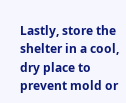Lastly, store the shelter in a cool, dry place to prevent mold or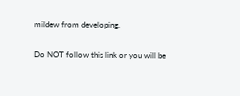mildew from developing.

Do NOT follow this link or you will be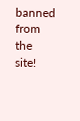banned from the site!